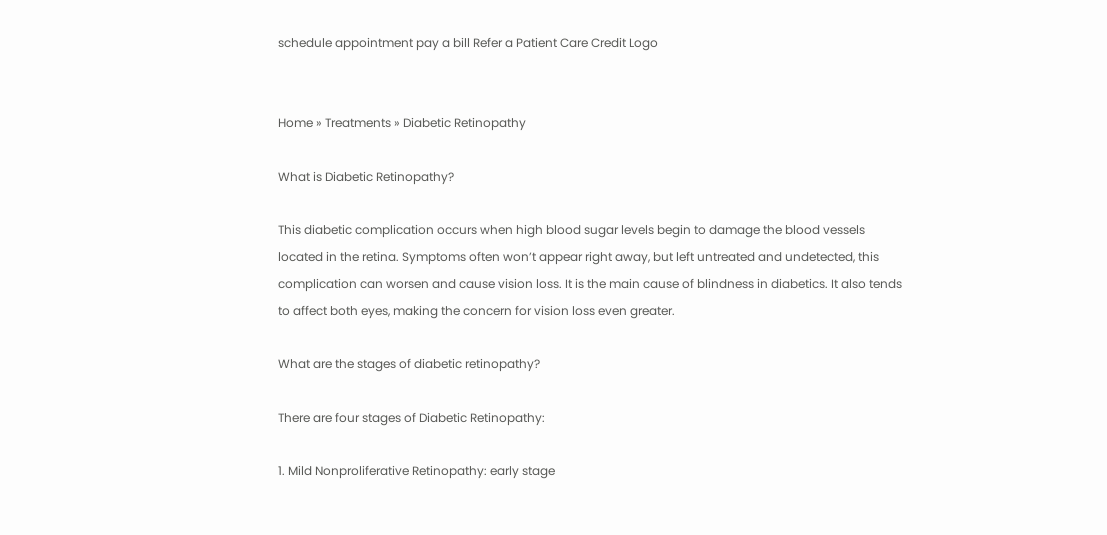schedule appointment pay a bill Refer a Patient Care Credit Logo


Home » Treatments » Diabetic Retinopathy

What is Diabetic Retinopathy?

This diabetic complication occurs when high blood sugar levels begin to damage the blood vessels located in the retina. Symptoms often won’t appear right away, but left untreated and undetected, this complication can worsen and cause vision loss. It is the main cause of blindness in diabetics. It also tends to affect both eyes, making the concern for vision loss even greater.

What are the stages of diabetic retinopathy?

There are four stages of Diabetic Retinopathy:

1. Mild Nonproliferative Retinopathy: early stage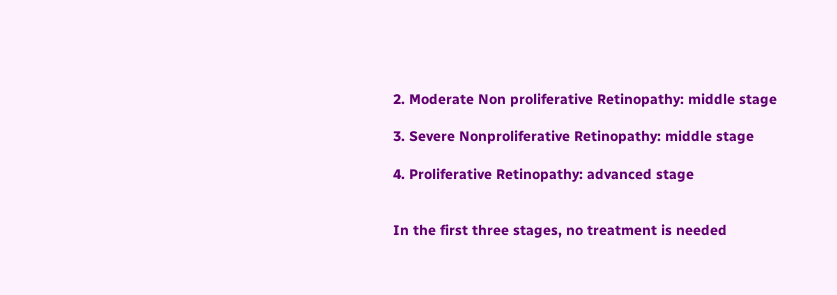2. Moderate Non proliferative Retinopathy: middle stage

3. Severe Nonproliferative Retinopathy: middle stage

4. Proliferative Retinopathy: advanced stage


In the first three stages, no treatment is needed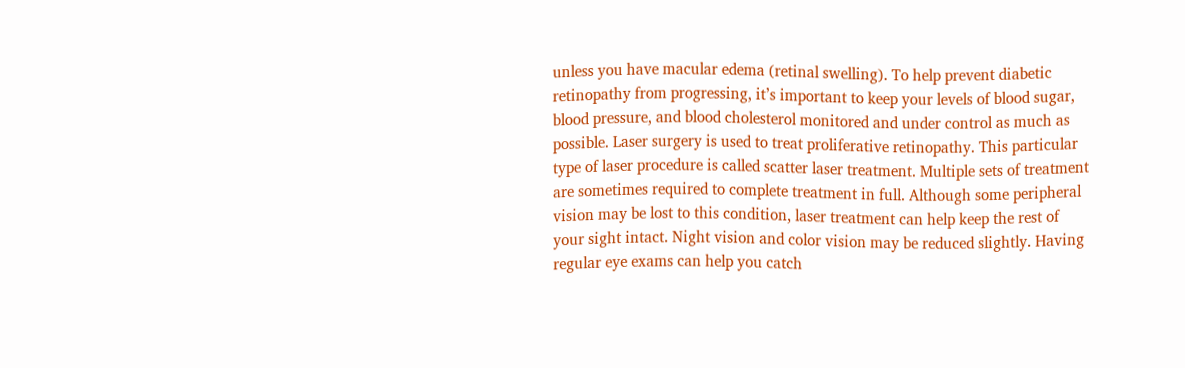unless you have macular edema (retinal swelling). To help prevent diabetic retinopathy from progressing, it’s important to keep your levels of blood sugar, blood pressure, and blood cholesterol monitored and under control as much as possible. Laser surgery is used to treat proliferative retinopathy. This particular type of laser procedure is called scatter laser treatment. Multiple sets of treatment are sometimes required to complete treatment in full. Although some peripheral vision may be lost to this condition, laser treatment can help keep the rest of your sight intact. Night vision and color vision may be reduced slightly. Having regular eye exams can help you catch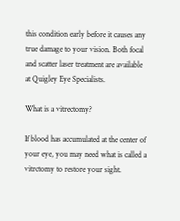this condition early before it causes any true damage to your vision. Both focal and scatter laser treatment are available at Quigley Eye Specialists.

What is a vitrectomy?

If blood has accumulated at the center of your eye, you may need what is called a vitrctomy to restore your sight.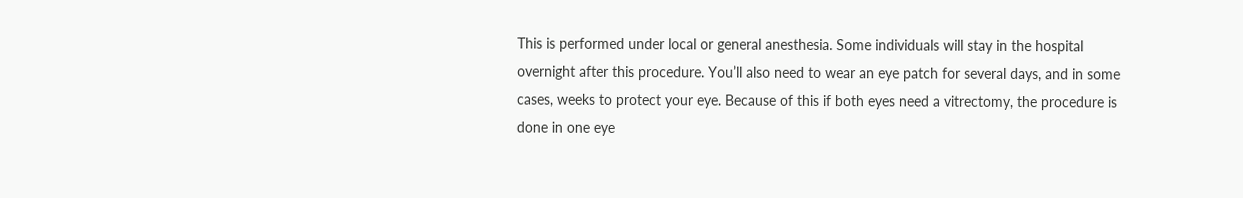This is performed under local or general anesthesia. Some individuals will stay in the hospital overnight after this procedure. You’ll also need to wear an eye patch for several days, and in some cases, weeks to protect your eye. Because of this if both eyes need a vitrectomy, the procedure is done in one eye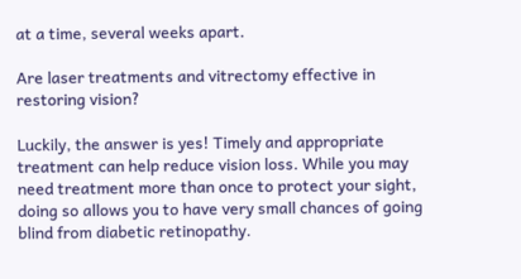at a time, several weeks apart.

Are laser treatments and vitrectomy effective in restoring vision?

Luckily, the answer is yes! Timely and appropriate treatment can help reduce vision loss. While you may need treatment more than once to protect your sight, doing so allows you to have very small chances of going blind from diabetic retinopathy.